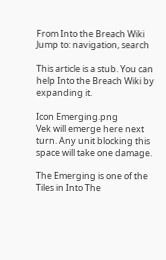From Into the Breach Wiki
Jump to: navigation, search

This article is a stub. You can help Into the Breach Wiki by expanding it.

Icon Emerging.png
Vek will emerge here next turn. Any unit blocking this space will take one damage.

The Emerging is one of the Tiles in Into The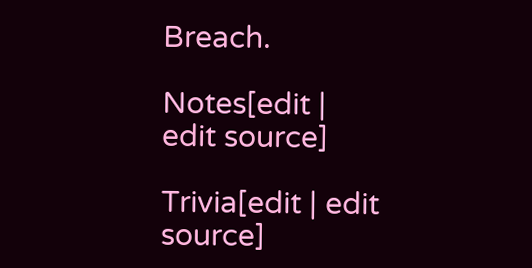Breach.

Notes[edit | edit source]

Trivia[edit | edit source]